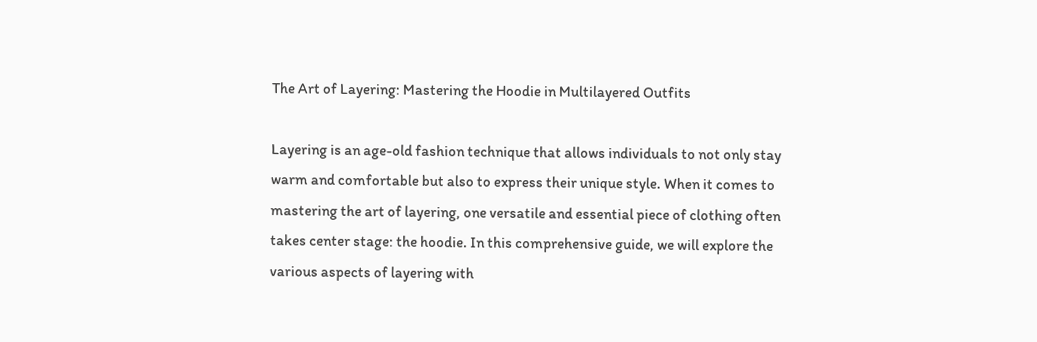The Art of Layering: Mastering the Hoodie in Multilayered Outfits

Layering is an age-old fashion technique that allows individuals to not only stay warm and comfortable but also to express their unique style. When it comes to mastering the art of layering, one versatile and essential piece of clothing often takes center stage: the hoodie. In this comprehensive guide, we will explore the various aspects of layering with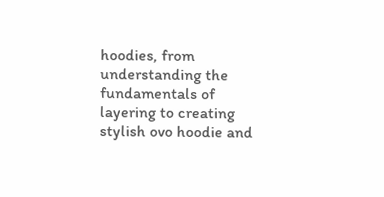hoodies, from understanding the fundamentals of layering to creating stylish ovo hoodie and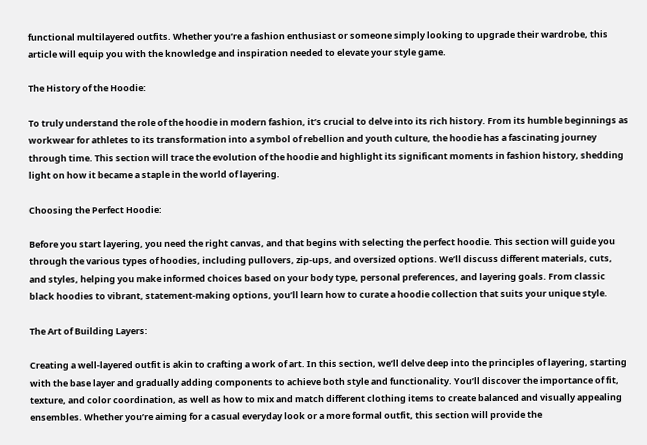functional multilayered outfits. Whether you’re a fashion enthusiast or someone simply looking to upgrade their wardrobe, this article will equip you with the knowledge and inspiration needed to elevate your style game.

The History of the Hoodie:

To truly understand the role of the hoodie in modern fashion, it’s crucial to delve into its rich history. From its humble beginnings as workwear for athletes to its transformation into a symbol of rebellion and youth culture, the hoodie has a fascinating journey through time. This section will trace the evolution of the hoodie and highlight its significant moments in fashion history, shedding light on how it became a staple in the world of layering.

Choosing the Perfect Hoodie:

Before you start layering, you need the right canvas, and that begins with selecting the perfect hoodie. This section will guide you through the various types of hoodies, including pullovers, zip-ups, and oversized options. We’ll discuss different materials, cuts, and styles, helping you make informed choices based on your body type, personal preferences, and layering goals. From classic black hoodies to vibrant, statement-making options, you’ll learn how to curate a hoodie collection that suits your unique style.

The Art of Building Layers:

Creating a well-layered outfit is akin to crafting a work of art. In this section, we’ll delve deep into the principles of layering, starting with the base layer and gradually adding components to achieve both style and functionality. You’ll discover the importance of fit, texture, and color coordination, as well as how to mix and match different clothing items to create balanced and visually appealing ensembles. Whether you’re aiming for a casual everyday look or a more formal outfit, this section will provide the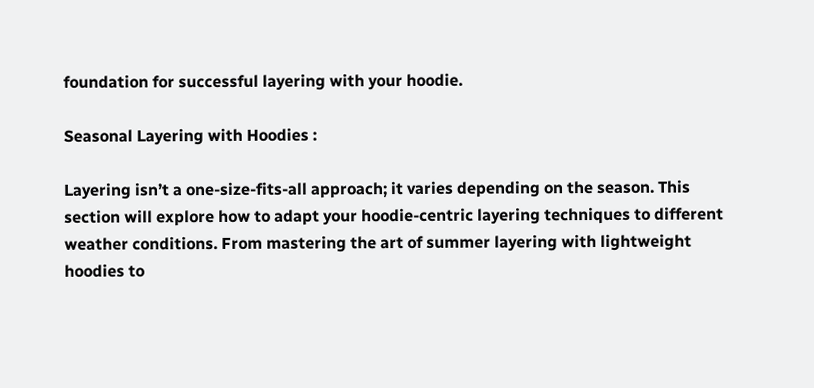foundation for successful layering with your hoodie.

Seasonal Layering with Hoodies :

Layering isn’t a one-size-fits-all approach; it varies depending on the season. This section will explore how to adapt your hoodie-centric layering techniques to different weather conditions. From mastering the art of summer layering with lightweight hoodies to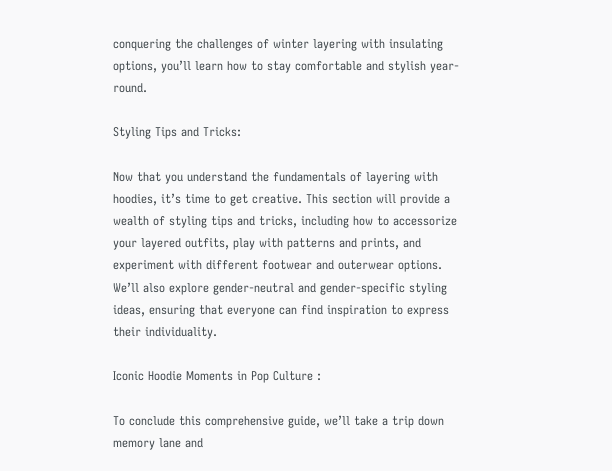conquering the challenges of winter layering with insulating options, you’ll learn how to stay comfortable and stylish year-round.

Styling Tips and Tricks:

Now that you understand the fundamentals of layering with hoodies, it’s time to get creative. This section will provide a wealth of styling tips and tricks, including how to accessorize your layered outfits, play with patterns and prints, and experiment with different footwear and outerwear options. We’ll also explore gender-neutral and gender-specific styling ideas, ensuring that everyone can find inspiration to express their individuality.

Iconic Hoodie Moments in Pop Culture :

To conclude this comprehensive guide, we’ll take a trip down memory lane and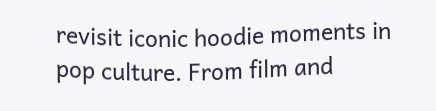revisit iconic hoodie moments in pop culture. From film and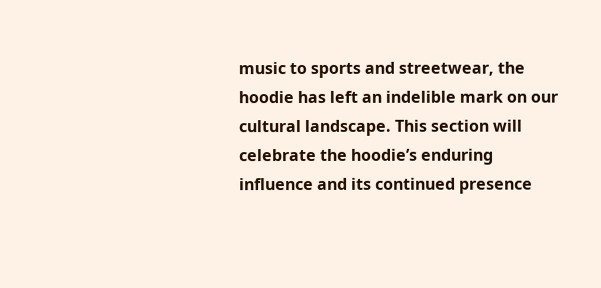music to sports and streetwear, the hoodie has left an indelible mark on our cultural landscape. This section will celebrate the hoodie’s enduring influence and its continued presence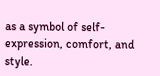as a symbol of self-expression, comfort, and style.